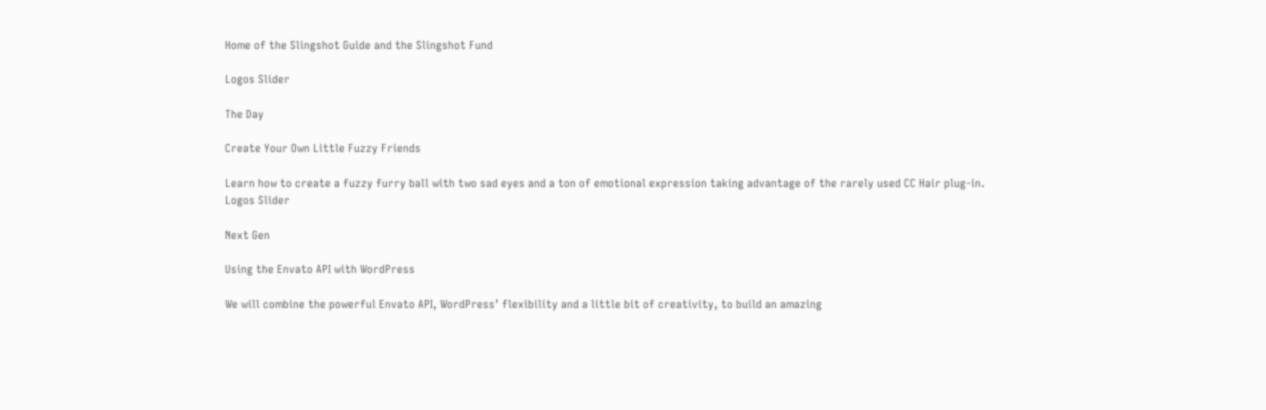Home of the Slingshot Guide and the Slingshot Fund

Logos Slider

The Day

Create Your Own Little Fuzzy Friends

Learn how to create a fuzzy furry ball with two sad eyes and a ton of emotional expression taking advantage of the rarely used CC Hair plug-in.
Logos Slider

Next Gen

Using the Envato API with WordPress

We will combine the powerful Envato API, WordPress’ flexibility and a little bit of creativity, to build an amazing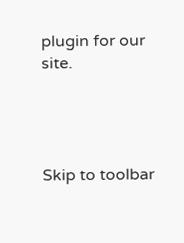plugin for our site.




Skip to toolbar